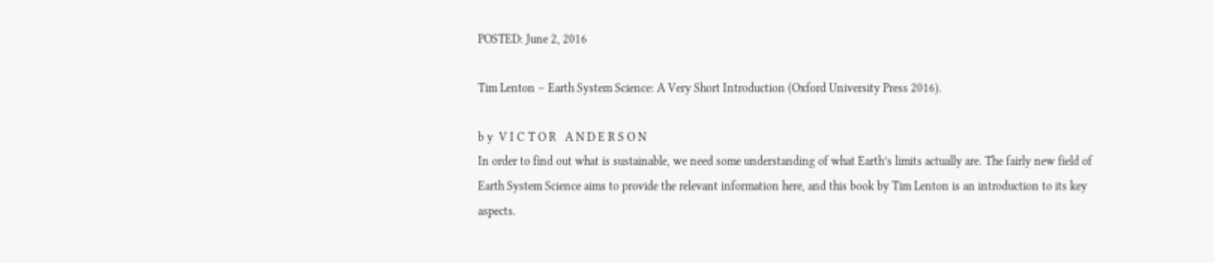POSTED: June 2, 2016

Tim Lenton – Earth System Science: A Very Short Introduction (Oxford University Press 2016).

b y  V I C T O R   A N D E R S O N
In order to find out what is sustainable, we need some understanding of what Earth’s limits actually are. The fairly new field of Earth System Science aims to provide the relevant information here, and this book by Tim Lenton is an introduction to its key aspects.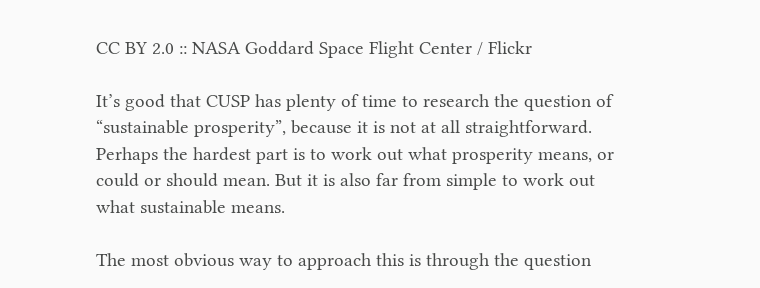CC BY 2.0 :: NASA Goddard Space Flight Center / Flickr

It’s good that CUSP has plenty of time to research the question of “sustainable prosperity”, because it is not at all straightforward. Perhaps the hardest part is to work out what prosperity means, or could or should mean. But it is also far from simple to work out what sustainable means.

The most obvious way to approach this is through the question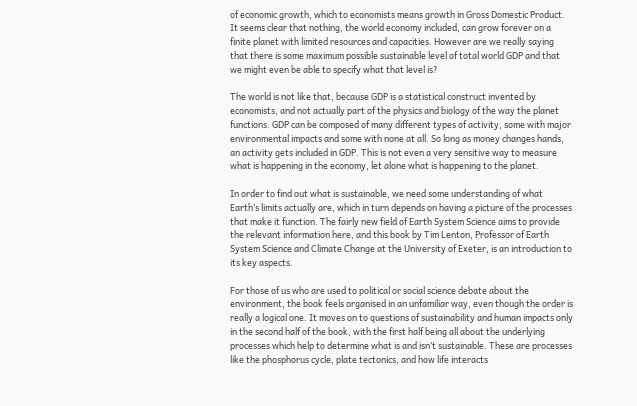of economic growth, which to economists means growth in Gross Domestic Product. It seems clear that nothing, the world economy included, can grow forever on a finite planet with limited resources and capacities. However are we really saying that there is some maximum possible sustainable level of total world GDP and that we might even be able to specify what that level is?

The world is not like that, because GDP is a statistical construct invented by economists, and not actually part of the physics and biology of the way the planet functions. GDP can be composed of many different types of activity, some with major environmental impacts and some with none at all. So long as money changes hands, an activity gets included in GDP. This is not even a very sensitive way to measure what is happening in the economy, let alone what is happening to the planet.

In order to find out what is sustainable, we need some understanding of what Earth’s limits actually are, which in turn depends on having a picture of the processes that make it function. The fairly new field of Earth System Science aims to provide the relevant information here, and this book by Tim Lenton, Professor of Earth System Science and Climate Change at the University of Exeter, is an introduction to its key aspects.

For those of us who are used to political or social science debate about the environment, the book feels organised in an unfamiliar way, even though the order is really a logical one. It moves on to questions of sustainability and human impacts only in the second half of the book, with the first half being all about the underlying processes which help to determine what is and isn’t sustainable. These are processes like the phosphorus cycle, plate tectonics, and how life interacts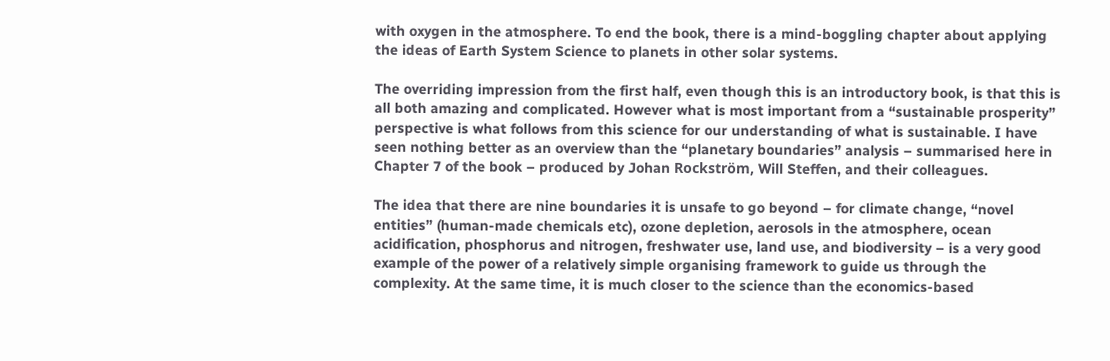with oxygen in the atmosphere. To end the book, there is a mind-boggling chapter about applying the ideas of Earth System Science to planets in other solar systems.

The overriding impression from the first half, even though this is an introductory book, is that this is all both amazing and complicated. However what is most important from a “sustainable prosperity” perspective is what follows from this science for our understanding of what is sustainable. I have seen nothing better as an overview than the “planetary boundaries” analysis – summarised here in Chapter 7 of the book – produced by Johan Rockström, Will Steffen, and their colleagues.

The idea that there are nine boundaries it is unsafe to go beyond – for climate change, “novel entities” (human-made chemicals etc), ozone depletion, aerosols in the atmosphere, ocean acidification, phosphorus and nitrogen, freshwater use, land use, and biodiversity – is a very good example of the power of a relatively simple organising framework to guide us through the complexity. At the same time, it is much closer to the science than the economics-based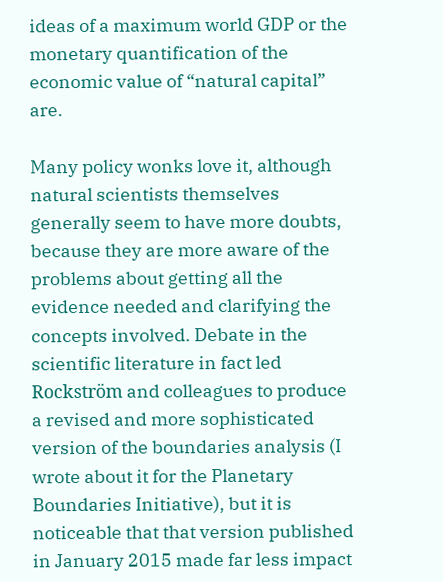ideas of a maximum world GDP or the monetary quantification of the economic value of “natural capital” are.

Many policy wonks love it, although natural scientists themselves generally seem to have more doubts, because they are more aware of the problems about getting all the evidence needed and clarifying the concepts involved. Debate in the scientific literature in fact led Rockström and colleagues to produce a revised and more sophisticated version of the boundaries analysis (I wrote about it for the Planetary Boundaries Initiative), but it is noticeable that that version published in January 2015 made far less impact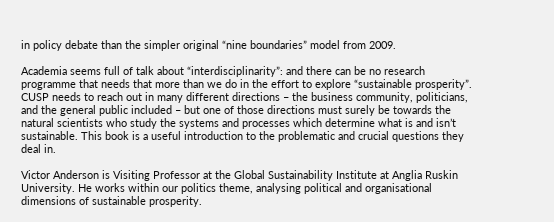in policy debate than the simpler original “nine boundaries” model from 2009.

Academia seems full of talk about “interdisciplinarity”: and there can be no research programme that needs that more than we do in the effort to explore “sustainable prosperity”. CUSP needs to reach out in many different directions – the business community, politicians, and the general public included – but one of those directions must surely be towards the natural scientists who study the systems and processes which determine what is and isn’t sustainable. This book is a useful introduction to the problematic and crucial questions they deal in.

Victor Anderson is Visiting Professor at the Global Sustainability Institute at Anglia Ruskin University. He works within our politics theme, analysing political and organisational dimensions of sustainable prosperity.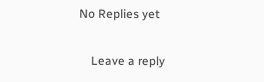No Replies yet

    Leave a reply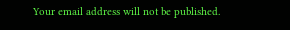Your email address will not be published.